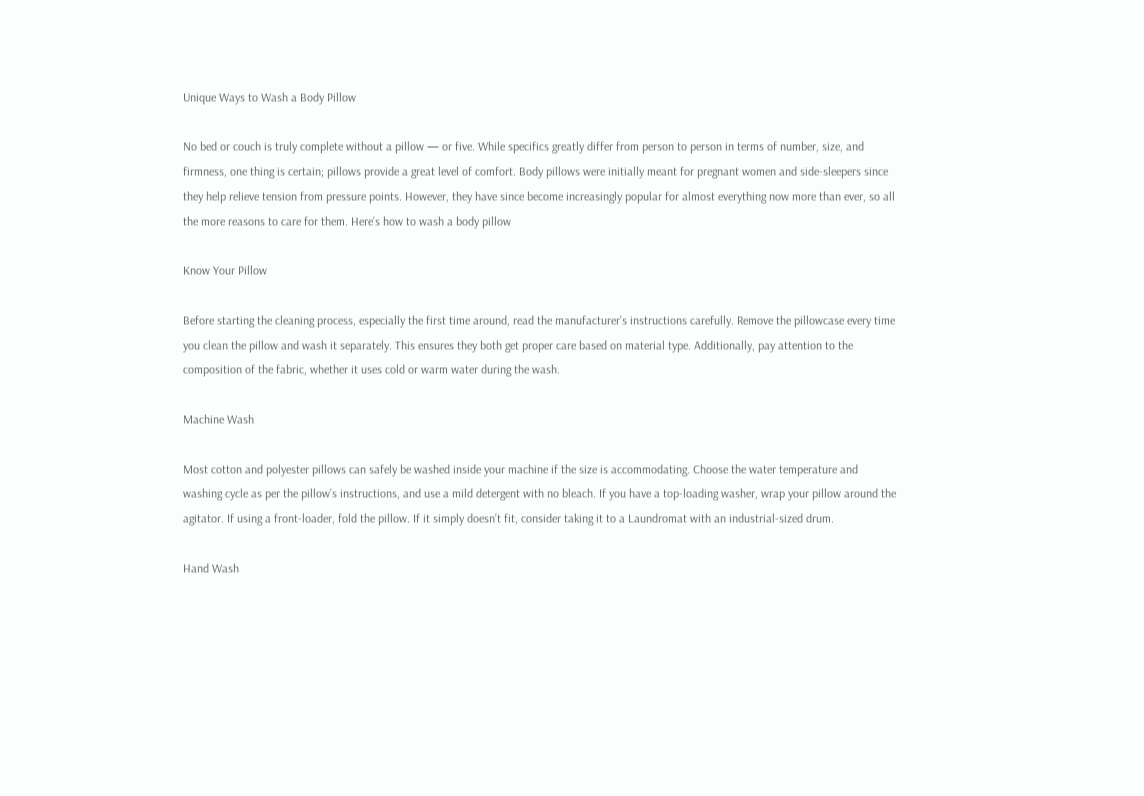Unique Ways to Wash a Body Pillow

No bed or couch is truly complete without a pillow — or five. While specifics greatly differ from person to person in terms of number, size, and firmness, one thing is certain; pillows provide a great level of comfort. Body pillows were initially meant for pregnant women and side-sleepers since they help relieve tension from pressure points. However, they have since become increasingly popular for almost everything now more than ever, so all the more reasons to care for them. Here’s how to wash a body pillow

Know Your Pillow

Before starting the cleaning process, especially the first time around, read the manufacturer’s instructions carefully. Remove the pillowcase every time you clean the pillow and wash it separately. This ensures they both get proper care based on material type. Additionally, pay attention to the composition of the fabric, whether it uses cold or warm water during the wash.

Machine Wash

Most cotton and polyester pillows can safely be washed inside your machine if the size is accommodating. Choose the water temperature and washing cycle as per the pillow’s instructions, and use a mild detergent with no bleach. If you have a top-loading washer, wrap your pillow around the agitator. If using a front-loader, fold the pillow. If it simply doesn’t fit, consider taking it to a Laundromat with an industrial-sized drum.

Hand Wash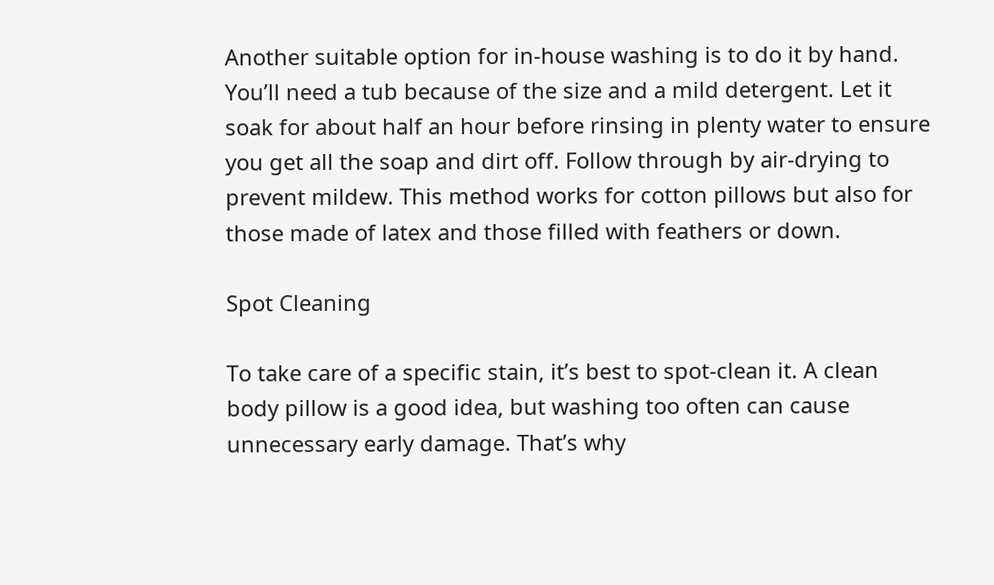Another suitable option for in-house washing is to do it by hand. You’ll need a tub because of the size and a mild detergent. Let it soak for about half an hour before rinsing in plenty water to ensure you get all the soap and dirt off. Follow through by air-drying to prevent mildew. This method works for cotton pillows but also for those made of latex and those filled with feathers or down.

Spot Cleaning

To take care of a specific stain, it’s best to spot-clean it. A clean body pillow is a good idea, but washing too often can cause unnecessary early damage. That’s why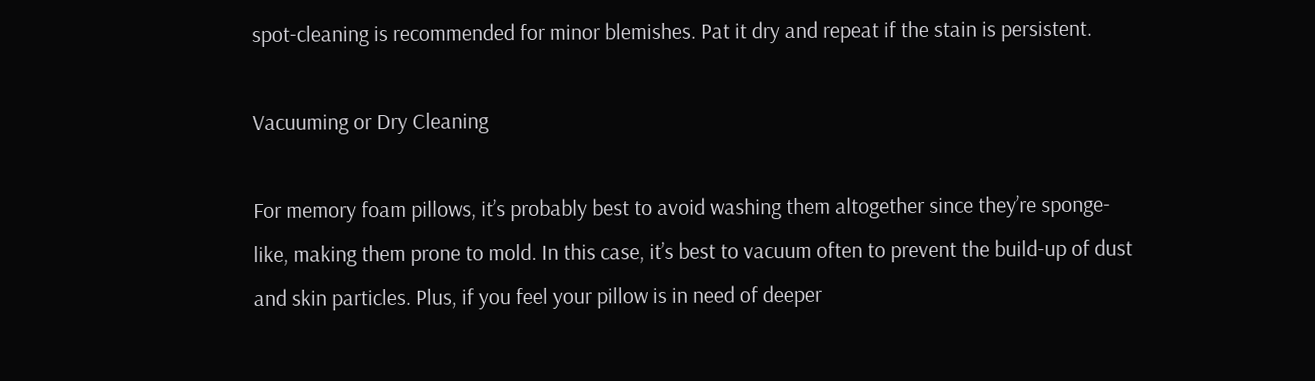spot-cleaning is recommended for minor blemishes. Pat it dry and repeat if the stain is persistent.

Vacuuming or Dry Cleaning

For memory foam pillows, it’s probably best to avoid washing them altogether since they’re sponge-like, making them prone to mold. In this case, it’s best to vacuum often to prevent the build-up of dust and skin particles. Plus, if you feel your pillow is in need of deeper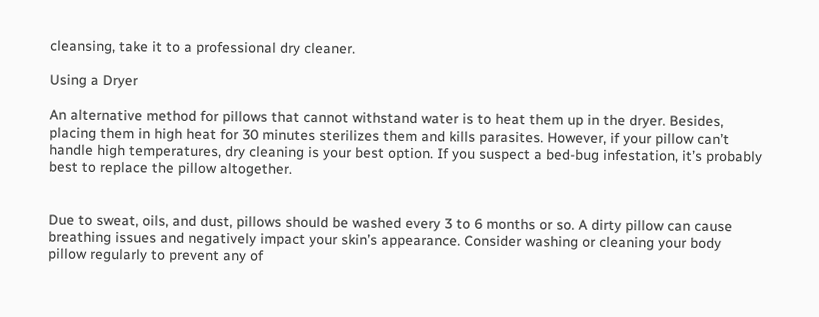cleansing, take it to a professional dry cleaner.

Using a Dryer

An alternative method for pillows that cannot withstand water is to heat them up in the dryer. Besides, placing them in high heat for 30 minutes sterilizes them and kills parasites. However, if your pillow can’t handle high temperatures, dry cleaning is your best option. If you suspect a bed-bug infestation, it’s probably best to replace the pillow altogether.


Due to sweat, oils, and dust, pillows should be washed every 3 to 6 months or so. A dirty pillow can cause breathing issues and negatively impact your skin’s appearance. Consider washing or cleaning your body pillow regularly to prevent any of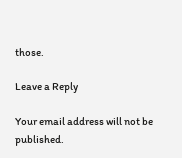those.

Leave a Reply

Your email address will not be published.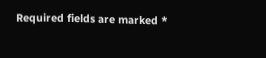Required fields are marked *